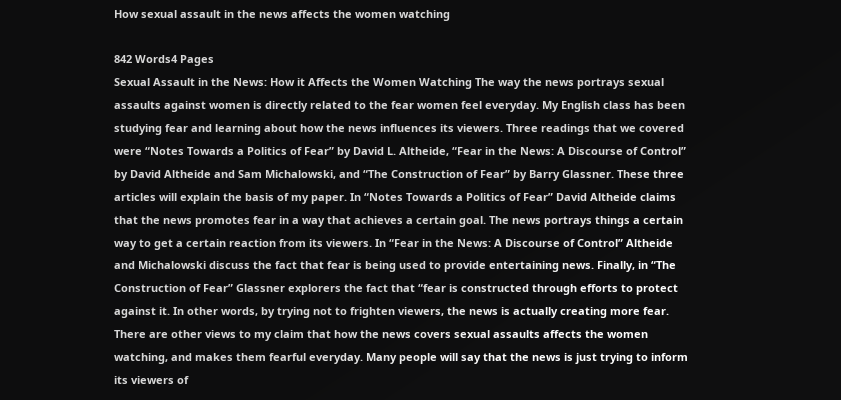How sexual assault in the news affects the women watching

842 Words4 Pages
Sexual Assault in the News: How it Affects the Women Watching The way the news portrays sexual assaults against women is directly related to the fear women feel everyday. My English class has been studying fear and learning about how the news influences its viewers. Three readings that we covered were “Notes Towards a Politics of Fear” by David L. Altheide, “Fear in the News: A Discourse of Control” by David Altheide and Sam Michalowski, and “The Construction of Fear” by Barry Glassner. These three articles will explain the basis of my paper. In “Notes Towards a Politics of Fear” David Altheide claims that the news promotes fear in a way that achieves a certain goal. The news portrays things a certain way to get a certain reaction from its viewers. In “Fear in the News: A Discourse of Control” Altheide and Michalowski discuss the fact that fear is being used to provide entertaining news. Finally, in “The Construction of Fear” Glassner explorers the fact that “fear is constructed through efforts to protect against it. In other words, by trying not to frighten viewers, the news is actually creating more fear. There are other views to my claim that how the news covers sexual assaults affects the women watching, and makes them fearful everyday. Many people will say that the news is just trying to inform its viewers of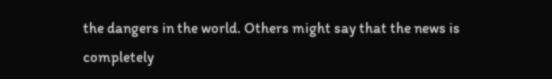the dangers in the world. Others might say that the news is completely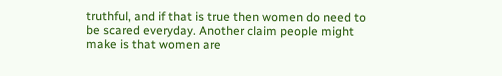truthful, and if that is true then women do need to be scared everyday. Another claim people might make is that women are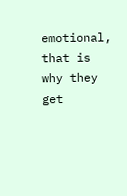emotional, that is why they get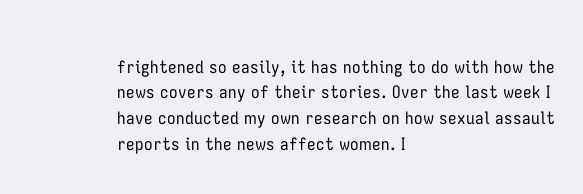frightened so easily, it has nothing to do with how the news covers any of their stories. Over the last week I have conducted my own research on how sexual assault reports in the news affect women. I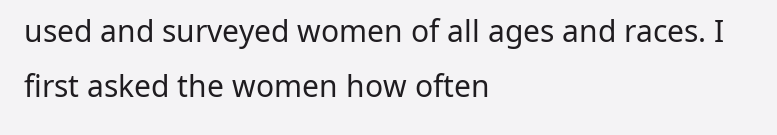used and surveyed women of all ages and races. I first asked the women how often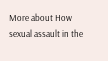More about How sexual assault in the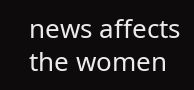news affects the women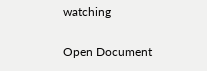watching

Open Document